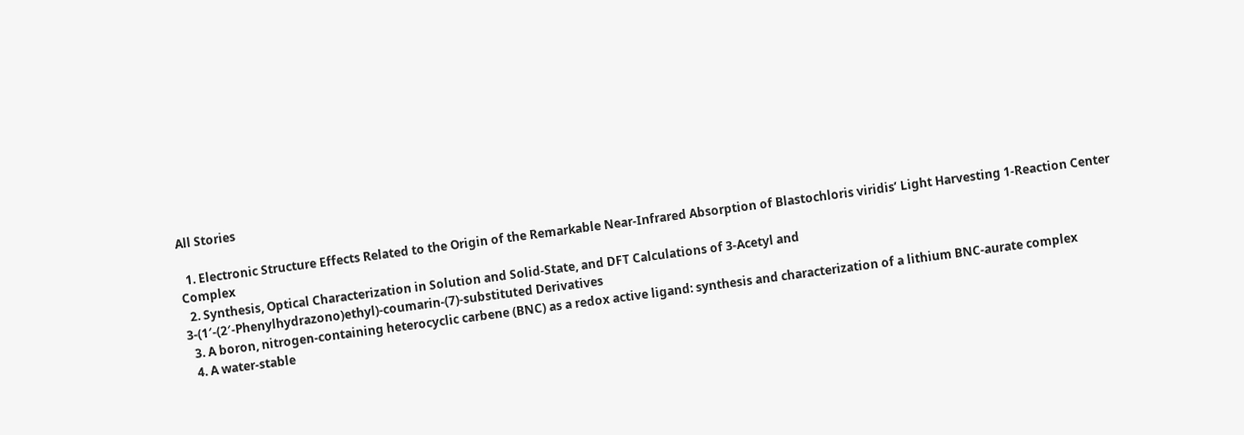All Stories

  1. Electronic Structure Effects Related to the Origin of the Remarkable Near-Infrared Absorption of Blastochloris viridis’ Light Harvesting 1-Reaction Center Complex
  2. Synthesis, Optical Characterization in Solution and Solid-State, and DFT Calculations of 3-Acetyl and 3-(1′-(2′-Phenylhydrazono)ethyl)-coumarin-(7)-substituted Derivatives
  3. A boron, nitrogen-containing heterocyclic carbene (BNC) as a redox active ligand: synthesis and characterization of a lithium BNC-aurate complex
  4. A water-stable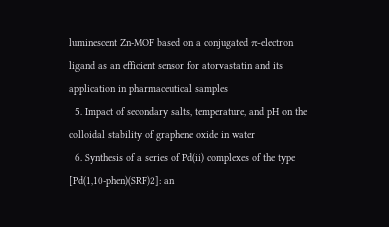luminescent Zn-MOF based on a conjugated π-electron ligand as an efficient sensor for atorvastatin and its application in pharmaceutical samples
  5. Impact of secondary salts, temperature, and pH on the colloidal stability of graphene oxide in water
  6. Synthesis of a series of Pd(ii) complexes of the type [Pd(1,10-phen)(SRF)2]: an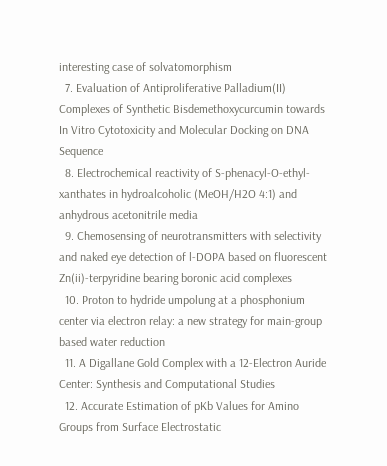interesting case of solvatomorphism
  7. Evaluation of Antiproliferative Palladium(II) Complexes of Synthetic Bisdemethoxycurcumin towards In Vitro Cytotoxicity and Molecular Docking on DNA Sequence
  8. Electrochemical reactivity of S-phenacyl-O-ethyl-xanthates in hydroalcoholic (MeOH/H2O 4:1) and anhydrous acetonitrile media
  9. Chemosensing of neurotransmitters with selectivity and naked eye detection of l-DOPA based on fluorescent Zn(ii)-terpyridine bearing boronic acid complexes
  10. Proton to hydride umpolung at a phosphonium center via electron relay: a new strategy for main-group based water reduction
  11. A Digallane Gold Complex with a 12-Electron Auride Center: Synthesis and Computational Studies
  12. Accurate Estimation of pKb Values for Amino Groups from Surface Electrostatic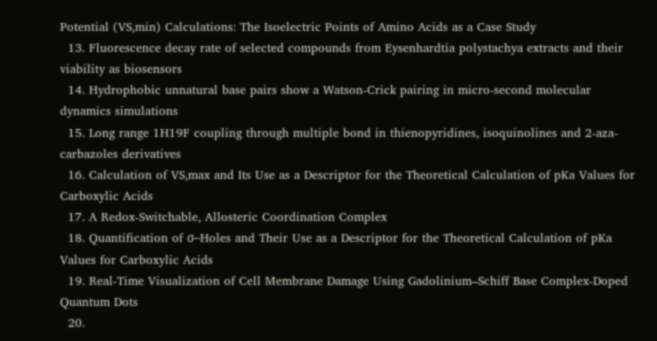Potential (VS,min) Calculations: The Isoelectric Points of Amino Acids as a Case Study
  13. Fluorescence decay rate of selected compounds from Eysenhardtia polystachya extracts and their viability as biosensors
  14. Hydrophobic unnatural base pairs show a Watson-Crick pairing in micro-second molecular dynamics simulations
  15. Long range 1H19F coupling through multiple bond in thienopyridines, isoquinolines and 2-aza-carbazoles derivatives
  16. Calculation of VS,max and Its Use as a Descriptor for the Theoretical Calculation of pKa Values for Carboxylic Acids
  17. A Redox-Switchable, Allosteric Coordination Complex
  18. Quantification of σ–Holes and Their Use as a Descriptor for the Theoretical Calculation of pKa Values for Carboxylic Acids
  19. Real-Time Visualization of Cell Membrane Damage Using Gadolinium–Schiff Base Complex-Doped Quantum Dots
  20.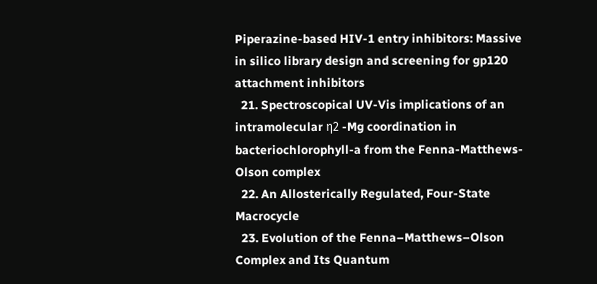Piperazine-based HIV-1 entry inhibitors: Massive in silico library design and screening for gp120 attachment inhibitors
  21. Spectroscopical UV-Vis implications of an intramolecular η2 -Mg coordination in bacteriochlorophyll-a from the Fenna-Matthews-Olson complex
  22. An Allosterically Regulated, Four-State Macrocycle
  23. Evolution of the Fenna–Matthews–Olson Complex and Its Quantum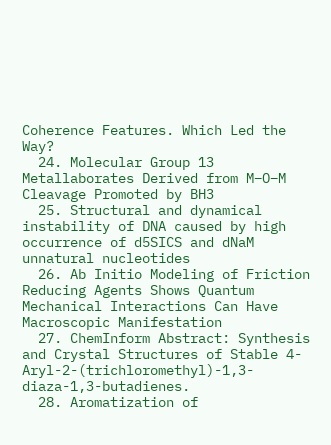Coherence Features. Which Led the Way?
  24. Molecular Group 13 Metallaborates Derived from M–O–M Cleavage Promoted by BH3
  25. Structural and dynamical instability of DNA caused by high occurrence of d5SICS and dNaM unnatural nucleotides
  26. Ab Initio Modeling of Friction Reducing Agents Shows Quantum Mechanical Interactions Can Have Macroscopic Manifestation
  27. ChemInform Abstract: Synthesis and Crystal Structures of Stable 4-Aryl-2-(trichloromethyl)-1,3-diaza-1,3-butadienes.
  28. Aromatization of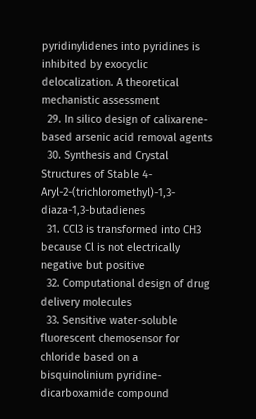pyridinylidenes into pyridines is inhibited by exocyclic delocalization. A theoretical mechanistic assessment
  29. In silico design of calixarene-based arsenic acid removal agents
  30. Synthesis and Crystal Structures of Stable 4-Aryl-2-(trichloromethyl)-1,3-diaza-1,3-butadienes
  31. CCl3 is transformed into CH3 because Cl is not electrically negative but positive
  32. Computational design of drug delivery molecules
  33. Sensitive water-soluble fluorescent chemosensor for chloride based on a bisquinolinium pyridine-dicarboxamide compound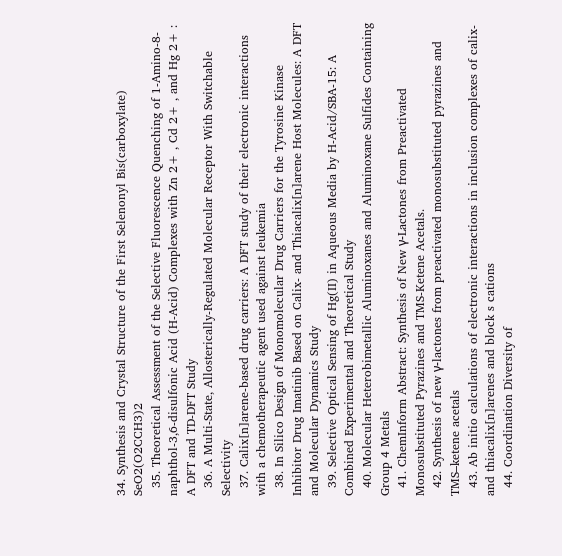34. Synthesis and Crystal Structure of the First Selenonyl Bis(carboxylate) SeO2(O2CCH3)2
  35. Theoretical Assessment of the Selective Fluorescence Quenching of 1-Amino-8-naphthol-3,6-disulfonic Acid (H-Acid) Complexes with Zn 2+ , Cd 2+ , and Hg 2+ : A DFT and TD-DFT Study
  36. A Multi-State, Allosterically-Regulated Molecular Receptor With Switchable Selectivity
  37. Calix[n]arene-based drug carriers: A DFT study of their electronic interactions with a chemotherapeutic agent used against leukemia
  38. In Silico Design of Monomolecular Drug Carriers for the Tyrosine Kinase Inhibitor Drug Imatinib Based on Calix- and Thiacalix[n]arene Host Molecules: A DFT and Molecular Dynamics Study
  39. Selective Optical Sensing of Hg(II) in Aqueous Media by H-Acid/SBA-15: A Combined Experimental and Theoretical Study
  40. Molecular Heterobimetallic Aluminoxanes and Aluminoxane Sulfides Containing Group 4 Metals
  41. ChemInform Abstract: Synthesis of New γ-Lactones from Preactivated Monosubstituted Pyrazines and TMS-Ketene Acetals.
  42. Synthesis of new γ-lactones from preactivated monosubstituted pyrazines and TMS–ketene acetals
  43. Ab initio calculations of electronic interactions in inclusion complexes of calix- and thiacalix[n]arenes and block s cations
  44. Coordination Diversity of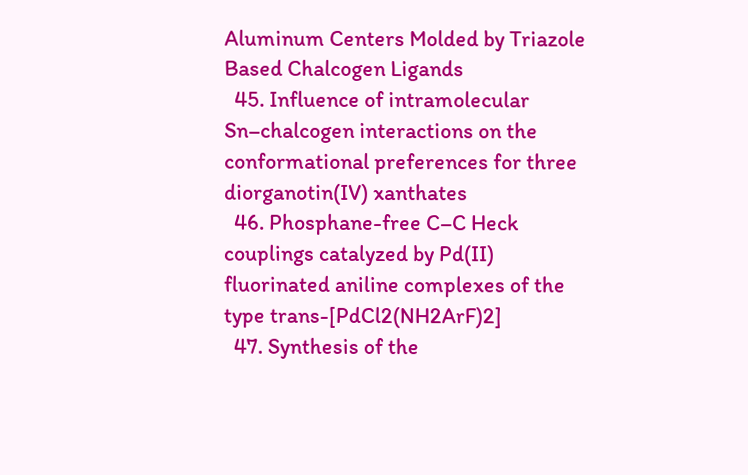Aluminum Centers Molded by Triazole Based Chalcogen Ligands
  45. Influence of intramolecular Sn–chalcogen interactions on the conformational preferences for three diorganotin(IV) xanthates
  46. Phosphane-free C–C Heck couplings catalyzed by Pd(II) fluorinated aniline complexes of the type trans-[PdCl2(NH2ArF)2]
  47. Synthesis of the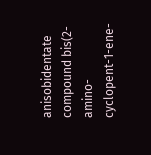anisobidentate compound bis(2-amino-cyclopent-1-ene-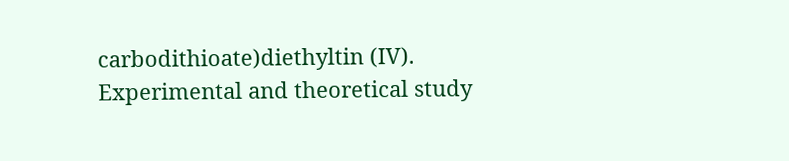carbodithioate)diethyltin (IV). Experimental and theoretical study